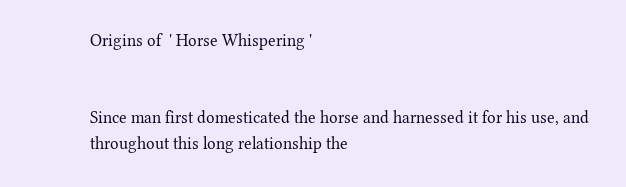Origins of  ' Horse Whispering '


Since man first domesticated the horse and harnessed it for his use, and throughout this long relationship the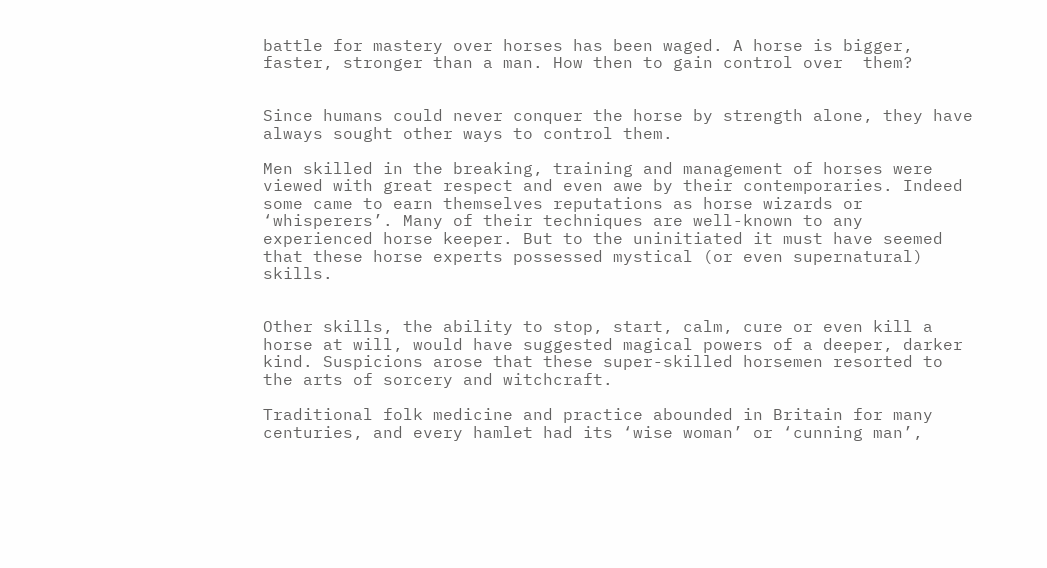battle for mastery over horses has been waged. A horse is bigger, faster, stronger than a man. How then to gain control over  them?


Since humans could never conquer the horse by strength alone, they have always sought other ways to control them.

Men skilled in the breaking, training and management of horses were viewed with great respect and even awe by their contemporaries. Indeed some came to earn themselves reputations as horse wizards or ‘whisperers’. Many of their techniques are well-known to any experienced horse keeper. But to the uninitiated it must have seemed that these horse experts possessed mystical (or even supernatural) skills.


Other skills, the ability to stop, start, calm, cure or even kill a horse at will, would have suggested magical powers of a deeper, darker kind. Suspicions arose that these super-skilled horsemen resorted to the arts of sorcery and witchcraft.

Traditional folk medicine and practice abounded in Britain for many centuries, and every hamlet had its ‘wise woman’ or ‘cunning man’,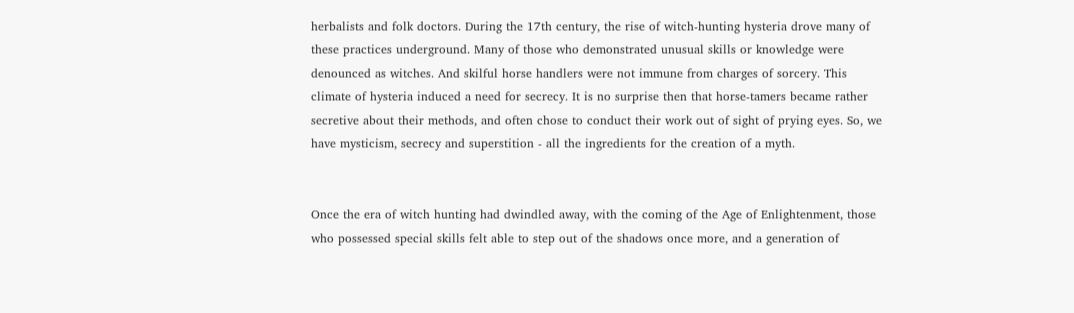herbalists and folk doctors. During the 17th century, the rise of witch-hunting hysteria drove many of these practices underground. Many of those who demonstrated unusual skills or knowledge were denounced as witches. And skilful horse handlers were not immune from charges of sorcery. This climate of hysteria induced a need for secrecy. It is no surprise then that horse-tamers became rather secretive about their methods, and often chose to conduct their work out of sight of prying eyes. So, we have mysticism, secrecy and superstition - all the ingredients for the creation of a myth.


Once the era of witch hunting had dwindled away, with the coming of the Age of Enlightenment, those who possessed special skills felt able to step out of the shadows once more, and a generation of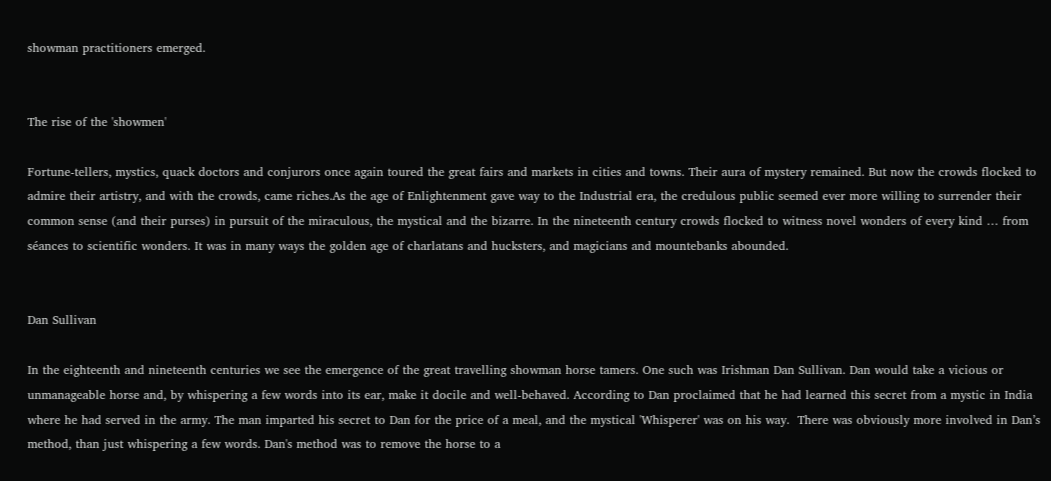showman practitioners emerged.


The rise of the 'showmen'

Fortune-tellers, mystics, quack doctors and conjurors once again toured the great fairs and markets in cities and towns. Their aura of mystery remained. But now the crowds flocked to admire their artistry, and with the crowds, came riches.As the age of Enlightenment gave way to the Industrial era, the credulous public seemed ever more willing to surrender their common sense (and their purses) in pursuit of the miraculous, the mystical and the bizarre. In the nineteenth century crowds flocked to witness novel wonders of every kind … from séances to scientific wonders. It was in many ways the golden age of charlatans and hucksters, and magicians and mountebanks abounded.


Dan Sullivan

In the eighteenth and nineteenth centuries we see the emergence of the great travelling showman horse tamers. One such was Irishman Dan Sullivan. Dan would take a vicious or unmanageable horse and, by whispering a few words into its ear, make it docile and well-behaved. According to Dan proclaimed that he had learned this secret from a mystic in India where he had served in the army. The man imparted his secret to Dan for the price of a meal, and the mystical 'Whisperer' was on his way.  There was obviously more involved in Dan’s method, than just whispering a few words. Dan's method was to remove the horse to a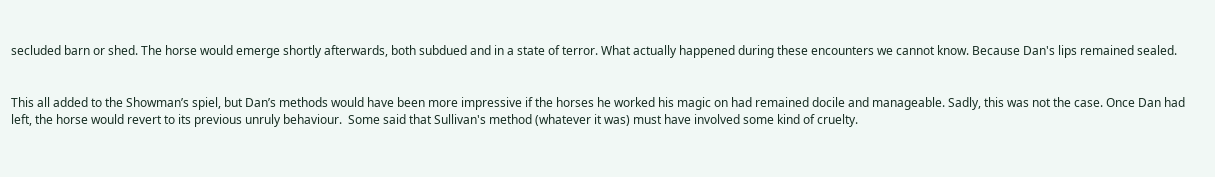secluded barn or shed. The horse would emerge shortly afterwards, both subdued and in a state of terror. What actually happened during these encounters we cannot know. Because Dan's lips remained sealed.


This all added to the Showman’s spiel, but Dan’s methods would have been more impressive if the horses he worked his magic on had remained docile and manageable. Sadly, this was not the case. Once Dan had left, the horse would revert to its previous unruly behaviour.  Some said that Sullivan's method (whatever it was) must have involved some kind of cruelty.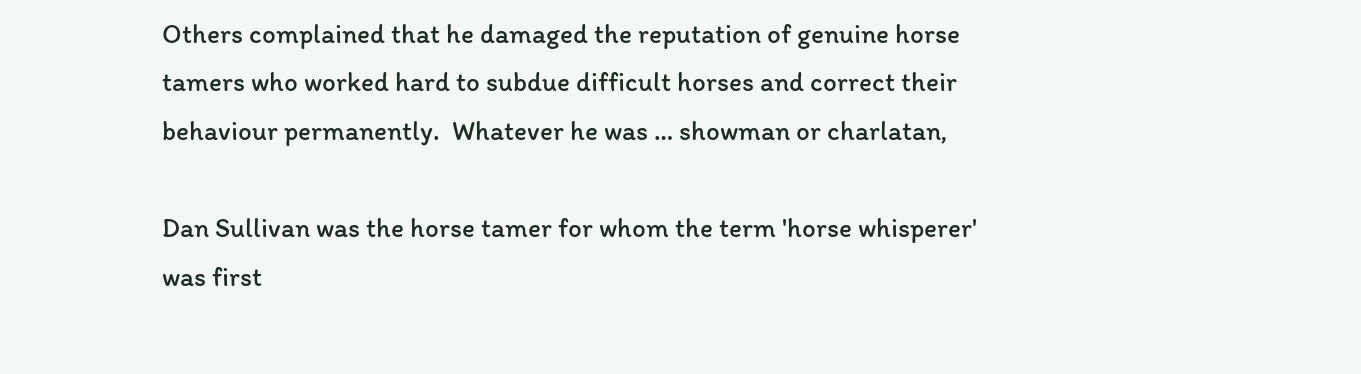Others complained that he damaged the reputation of genuine horse tamers who worked hard to subdue difficult horses and correct their behaviour permanently.  Whatever he was … showman or charlatan,

Dan Sullivan was the horse tamer for whom the term 'horse whisperer' was first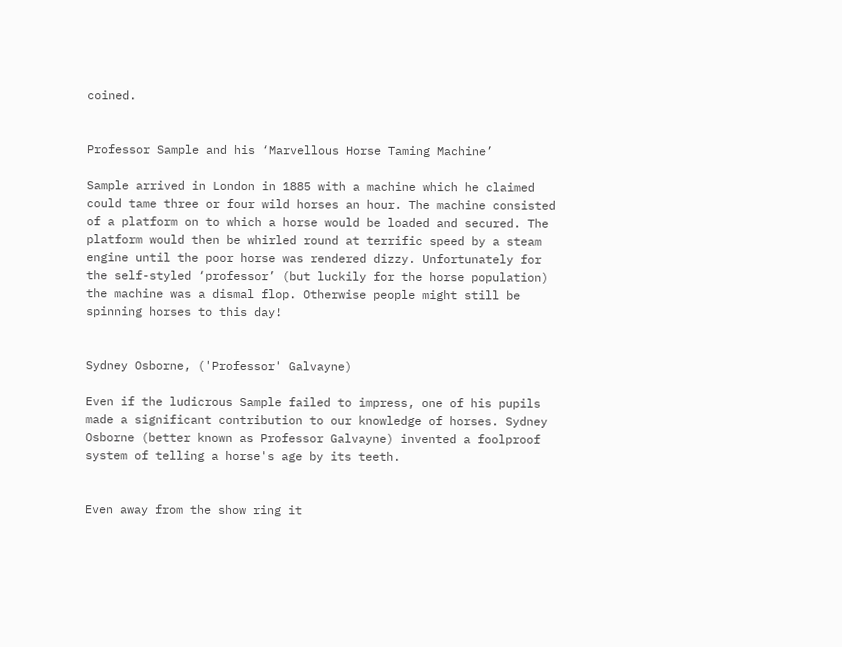coined.


Professor Sample and his ‘Marvellous Horse Taming Machine’

Sample arrived in London in 1885 with a machine which he claimed could tame three or four wild horses an hour. The machine consisted of a platform on to which a horse would be loaded and secured. The platform would then be whirled round at terrific speed by a steam engine until the poor horse was rendered dizzy. Unfortunately for the self-styled ‘professor’ (but luckily for the horse population) the machine was a dismal flop. Otherwise people might still be spinning horses to this day!


Sydney Osborne, ('Professor' Galvayne)

Even if the ludicrous Sample failed to impress, one of his pupils made a significant contribution to our knowledge of horses. Sydney Osborne (better known as Professor Galvayne) invented a foolproof system of telling a horse's age by its teeth.


Even away from the show ring it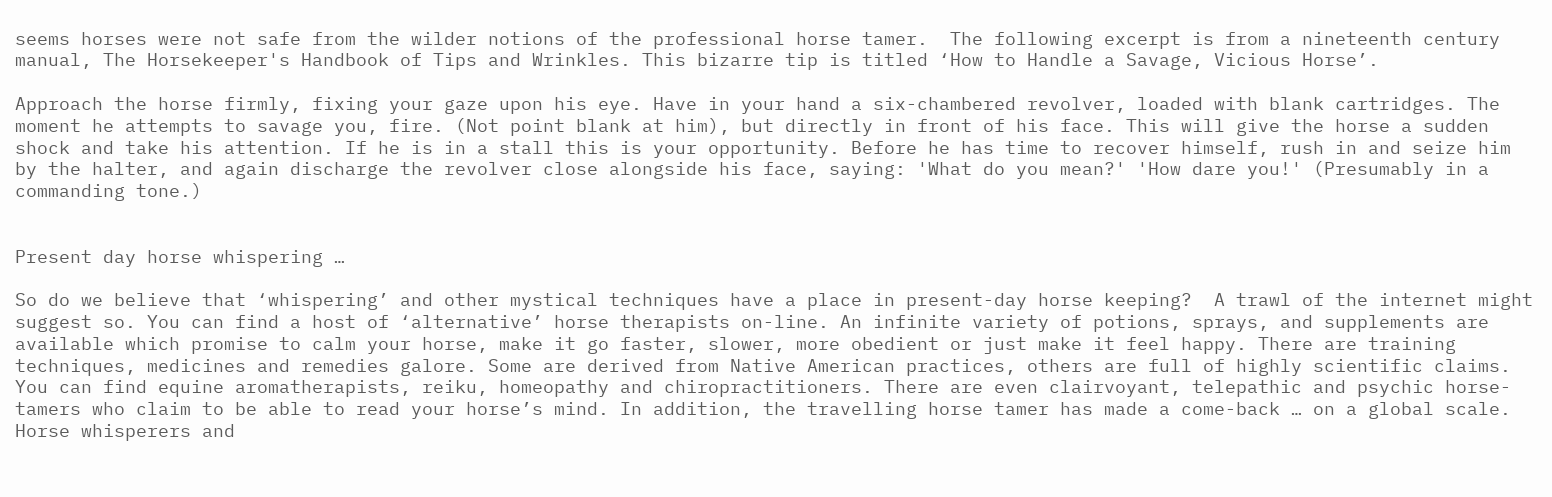seems horses were not safe from the wilder notions of the professional horse tamer.  The following excerpt is from a nineteenth century manual, The Horsekeeper's Handbook of Tips and Wrinkles. This bizarre tip is titled ‘How to Handle a Savage, Vicious Horse’.

Approach the horse firmly, fixing your gaze upon his eye. Have in your hand a six-chambered revolver, loaded with blank cartridges. The moment he attempts to savage you, fire. (Not point blank at him), but directly in front of his face. This will give the horse a sudden shock and take his attention. If he is in a stall this is your opportunity. Before he has time to recover himself, rush in and seize him by the halter, and again discharge the revolver close alongside his face, saying: 'What do you mean?' 'How dare you!' (Presumably in a commanding tone.)


Present day horse whispering …

So do we believe that ‘whispering’ and other mystical techniques have a place in present-day horse keeping?  A trawl of the internet might suggest so. You can find a host of ‘alternative’ horse therapists on-line. An infinite variety of potions, sprays, and supplements are available which promise to calm your horse, make it go faster, slower, more obedient or just make it feel happy. There are training techniques, medicines and remedies galore. Some are derived from Native American practices, others are full of highly scientific claims. You can find equine aromatherapists, reiku, homeopathy and chiropractitioners. There are even clairvoyant, telepathic and psychic horse-tamers who claim to be able to read your horse’s mind. In addition, the travelling horse tamer has made a come-back … on a global scale. Horse whisperers and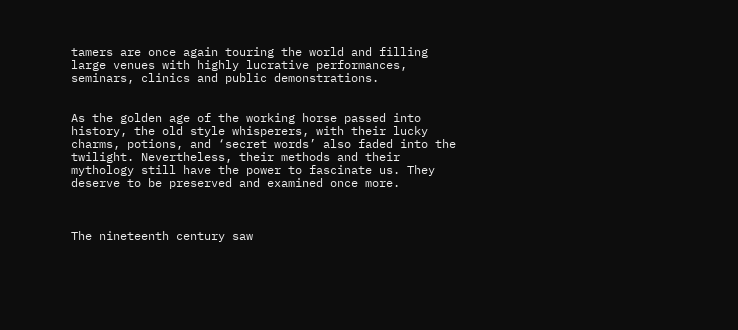tamers are once again touring the world and filling large venues with highly lucrative performances, seminars, clinics and public demonstrations.


As the golden age of the working horse passed into history, the old style whisperers, with their lucky charms, potions, and ‘secret words’ also faded into the twilight. Nevertheless, their methods and their mythology still have the power to fascinate us. They deserve to be preserved and examined once more.



The nineteenth century saw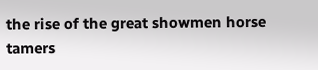the rise of the great showmen horse tamers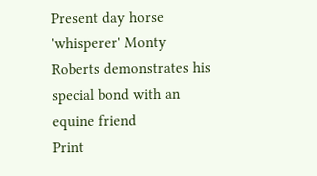Present day horse 'whisperer' Monty Roberts demonstrates his special bond with an equine friend
Print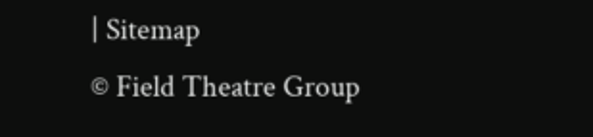| Sitemap
© Field Theatre Group